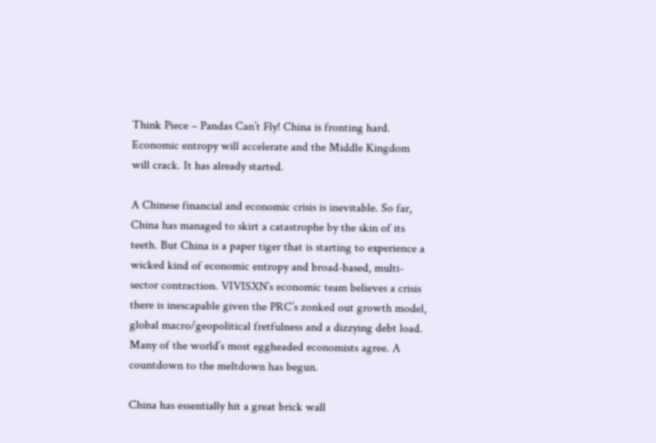Think Piece – Pandas Can’t Fly! China is fronting hard. Economic entropy will accelerate and the Middle Kingdom will crack. It has already started.

A Chinese financial and economic crisis is inevitable. So far, China has managed to skirt a catastrophe by the skin of its teeth. But China is a paper tiger that is starting to experience a wicked kind of economic entropy and broad-based, multi-sector contraction. VIVISXN’s economic team believes a crisis there is inescapable given the PRC’s zonked out growth model, global macro/geopolitical fretfulness and a dizzying debt load. Many of the world’s most eggheaded economists agree. A countdown to the meltdown has begun.

China has essentially hit a great brick wall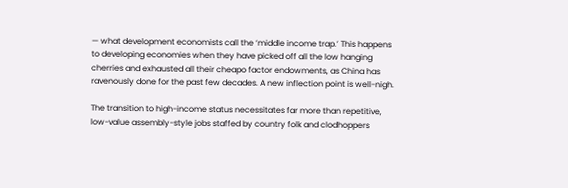— what development economists call the ‘middle income trap.’ This happens to developing economies when they have picked off all the low hanging cherries and exhausted all their cheapo factor endowments, as China has ravenously done for the past few decades. A new inflection point is well-nigh.

The transition to high-income status necessitates far more than repetitive, low-value assembly-style jobs staffed by country folk and clodhoppers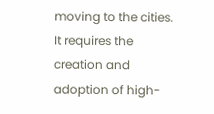moving to the cities. It requires the creation and adoption of high-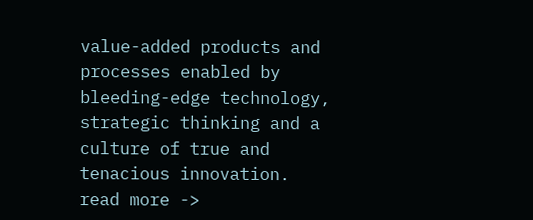value-added products and processes enabled by bleeding-edge technology, strategic thinking and a culture of true and tenacious innovation. read more ->